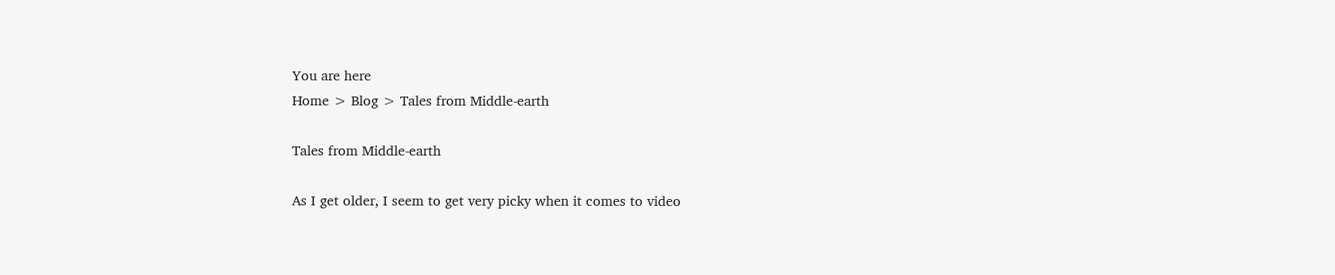You are here
Home > Blog > Tales from Middle-earth

Tales from Middle-earth

As I get older, I seem to get very picky when it comes to video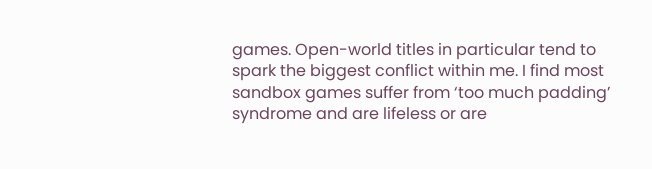games. Open-world titles in particular tend to spark the biggest conflict within me. I find most sandbox games suffer from ‘too much padding’ syndrome and are lifeless or are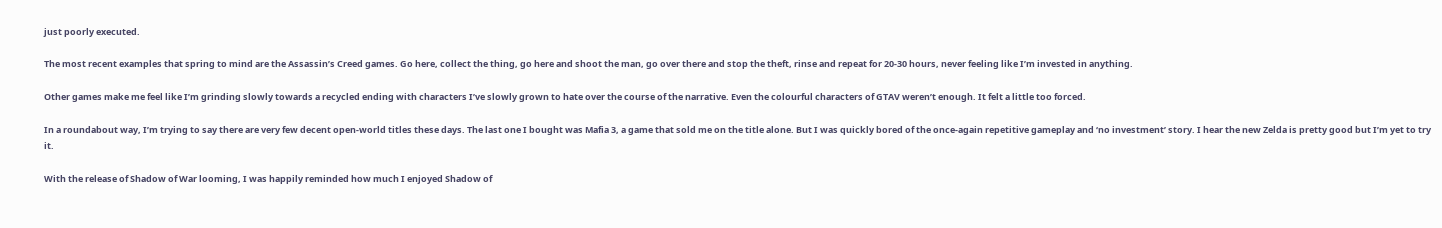just poorly executed.

The most recent examples that spring to mind are the Assassin’s Creed games. Go here, collect the thing, go here and shoot the man, go over there and stop the theft, rinse and repeat for 20-30 hours, never feeling like I’m invested in anything.

Other games make me feel like I’m grinding slowly towards a recycled ending with characters I’ve slowly grown to hate over the course of the narrative. Even the colourful characters of GTAV weren’t enough. It felt a little too forced.

In a roundabout way, I’m trying to say there are very few decent open-world titles these days. The last one I bought was Mafia 3, a game that sold me on the title alone. But I was quickly bored of the once-again repetitive gameplay and ‘no investment’ story. I hear the new Zelda is pretty good but I’m yet to try it.

With the release of Shadow of War looming, I was happily reminded how much I enjoyed Shadow of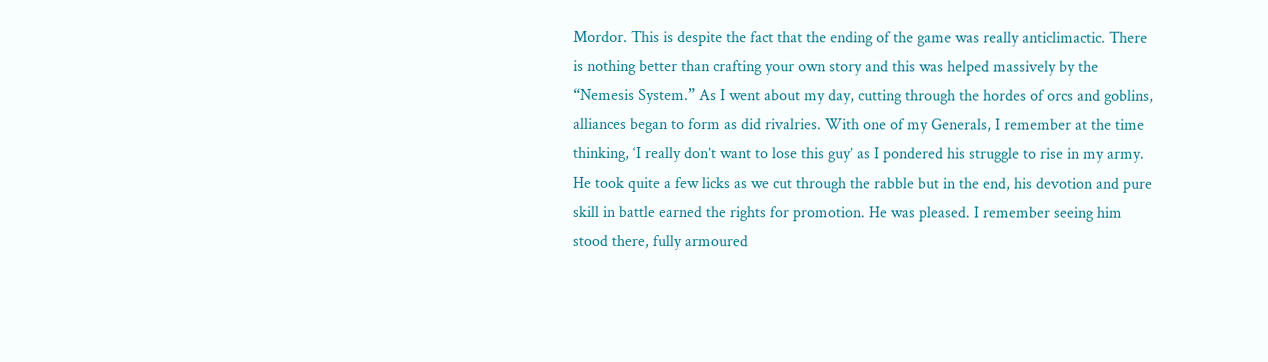Mordor. This is despite the fact that the ending of the game was really anticlimactic. There is nothing better than crafting your own story and this was helped massively by the “Nemesis System.” As I went about my day, cutting through the hordes of orcs and goblins, alliances began to form as did rivalries. With one of my Generals, I remember at the time thinking, ‘I really don’t want to lose this guy’ as I pondered his struggle to rise in my army. He took quite a few licks as we cut through the rabble but in the end, his devotion and pure skill in battle earned the rights for promotion. He was pleased. I remember seeing him stood there, fully armoured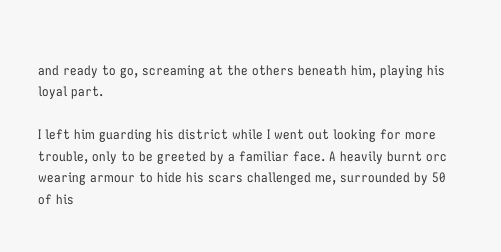and ready to go, screaming at the others beneath him, playing his loyal part.

I left him guarding his district while I went out looking for more trouble, only to be greeted by a familiar face. A heavily burnt orc wearing armour to hide his scars challenged me, surrounded by 50 of his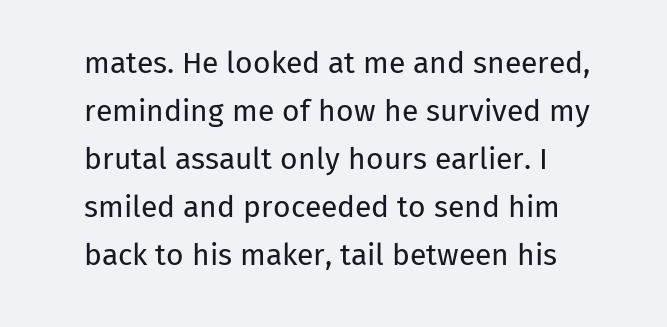mates. He looked at me and sneered, reminding me of how he survived my brutal assault only hours earlier. I smiled and proceeded to send him back to his maker, tail between his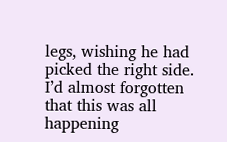legs, wishing he had picked the right side. I’d almost forgotten that this was all happening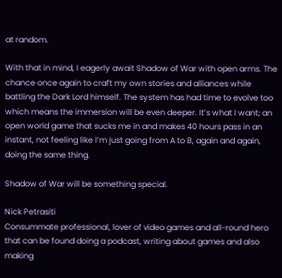at random.

With that in mind, I eagerly await Shadow of War with open arms. The chance once again to craft my own stories and alliances while battling the Dark Lord himself. The system has had time to evolve too which means the immersion will be even deeper. It’s what I want; an open world game that sucks me in and makes 40 hours pass in an instant, not feeling like I’m just going from A to B, again and again, doing the same thing.

Shadow of War will be something special.

Nick Petrasiti
Consummate professional, lover of video games and all-round hero that can be found doing a podcast, writing about games and also making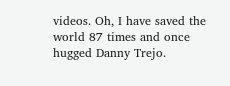videos. Oh, I have saved the world 87 times and once hugged Danny Trejo.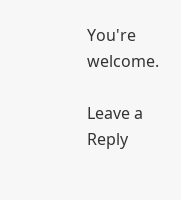You're welcome.

Leave a Reply